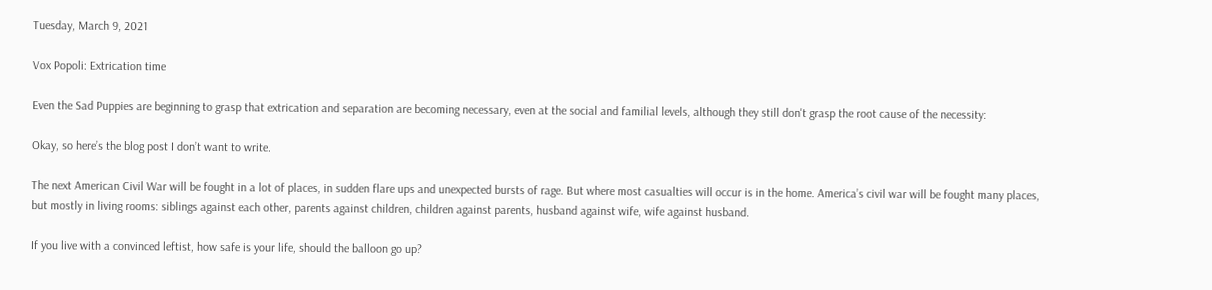Tuesday, March 9, 2021

Vox Popoli: Extrication time

Even the Sad Puppies are beginning to grasp that extrication and separation are becoming necessary, even at the social and familial levels, although they still don't grasp the root cause of the necessity:

Okay, so here’s the blog post I don’t want to write.

The next American Civil War will be fought in a lot of places, in sudden flare ups and unexpected bursts of rage. But where most casualties will occur is in the home. America’s civil war will be fought many places, but mostly in living rooms: siblings against each other, parents against children, children against parents, husband against wife, wife against husband.

If you live with a convinced leftist, how safe is your life, should the balloon go up?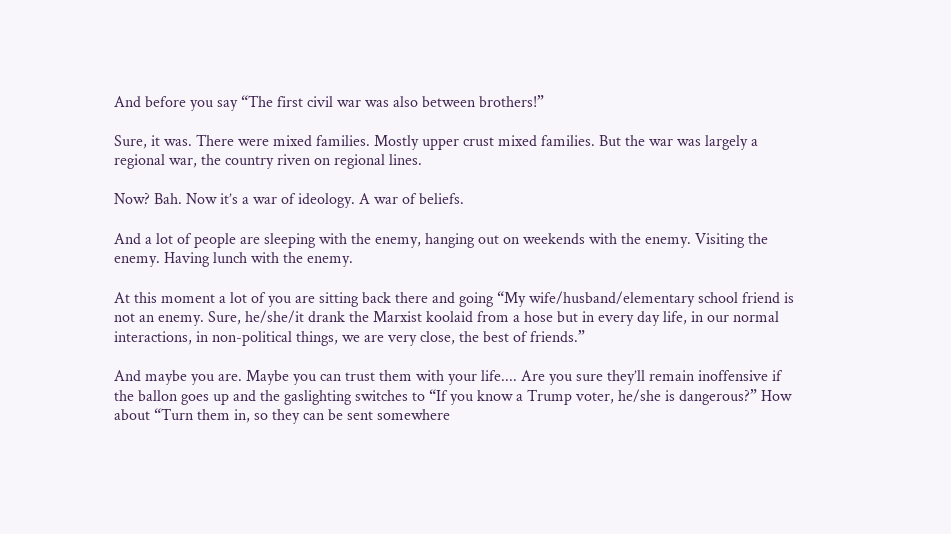And before you say “The first civil war was also between brothers!”

Sure, it was. There were mixed families. Mostly upper crust mixed families. But the war was largely a regional war, the country riven on regional lines.

Now? Bah. Now it’s a war of ideology. A war of beliefs.

And a lot of people are sleeping with the enemy, hanging out on weekends with the enemy. Visiting the enemy. Having lunch with the enemy.

At this moment a lot of you are sitting back there and going “My wife/husband/elementary school friend is not an enemy. Sure, he/she/it drank the Marxist koolaid from a hose but in every day life, in our normal interactions, in non-political things, we are very close, the best of friends.”

And maybe you are. Maybe you can trust them with your life.... Are you sure they’ll remain inoffensive if the ballon goes up and the gaslighting switches to “If you know a Trump voter, he/she is dangerous?” How about “Turn them in, so they can be sent somewhere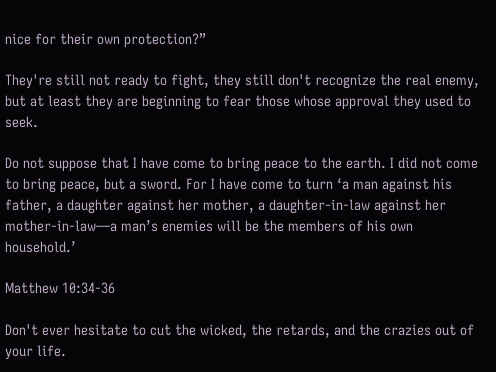nice for their own protection?”

They're still not ready to fight, they still don't recognize the real enemy, but at least they are beginning to fear those whose approval they used to seek.

Do not suppose that I have come to bring peace to the earth. I did not come to bring peace, but a sword. For I have come to turn ‘a man against his father, a daughter against her mother, a daughter-in-law against her mother-in-law—a man’s enemies will be the members of his own household.’

Matthew 10:34-36

Don't ever hesitate to cut the wicked, the retards, and the crazies out of your life.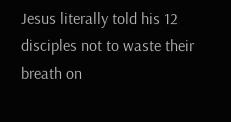Jesus literally told his 12 disciples not to waste their breath on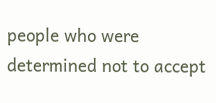people who were determined not to accept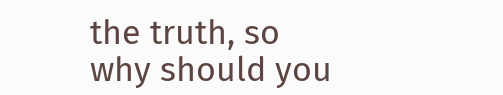the truth, so why should you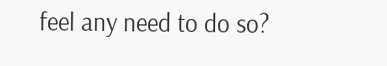feel any need to do so?